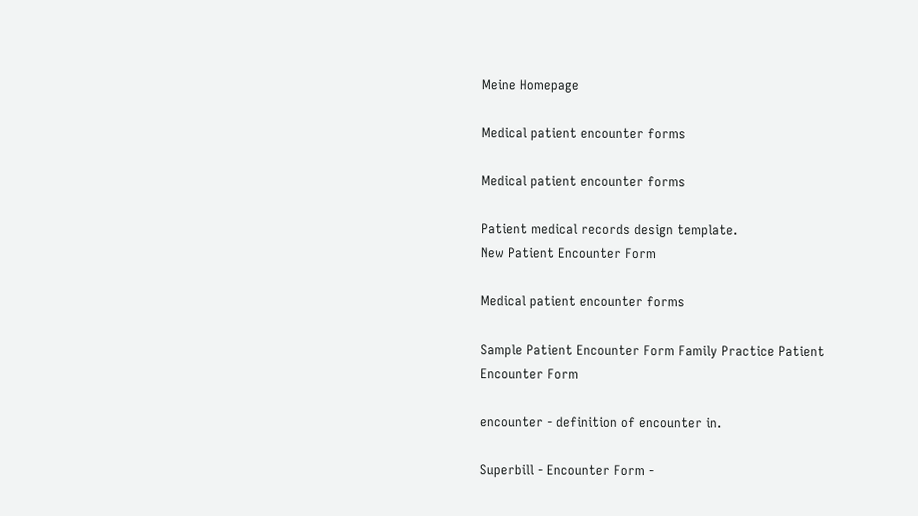Meine Homepage

Medical patient encounter forms

Medical patient encounter forms

Patient medical records design template.
New Patient Encounter Form

Medical patient encounter forms

Sample Patient Encounter Form Family Practice Patient Encounter Form

encounter - definition of encounter in.

Superbill - Encounter Form -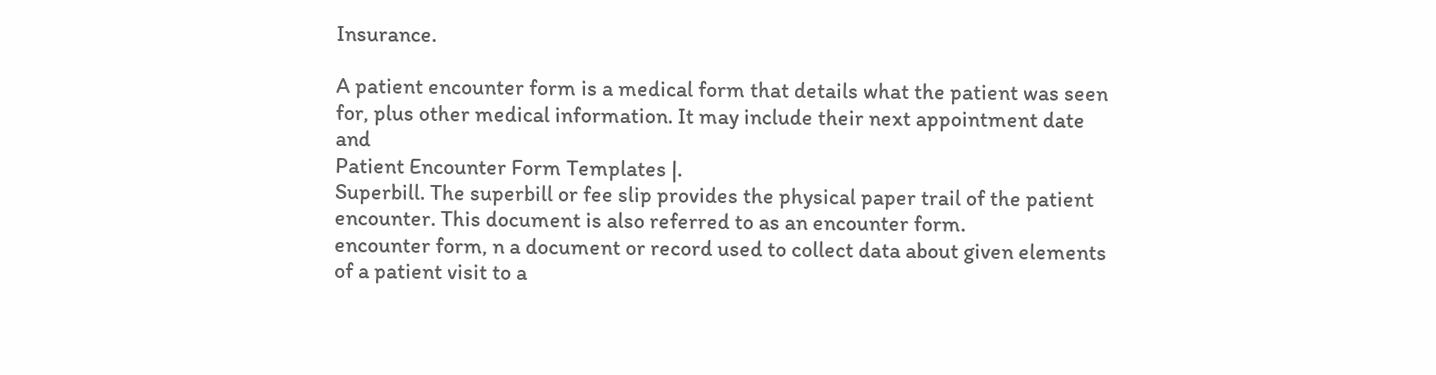Insurance.

A patient encounter form is a medical form that details what the patient was seen for, plus other medical information. It may include their next appointment date and
Patient Encounter Form Templates |.
Superbill. The superbill or fee slip provides the physical paper trail of the patient encounter. This document is also referred to as an encounter form.
encounter form, n a document or record used to collect data about given elements of a patient visit to a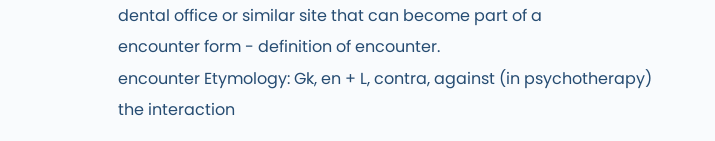dental office or similar site that can become part of a
encounter form - definition of encounter.
encounter Etymology: Gk, en + L, contra, against (in psychotherapy) the interaction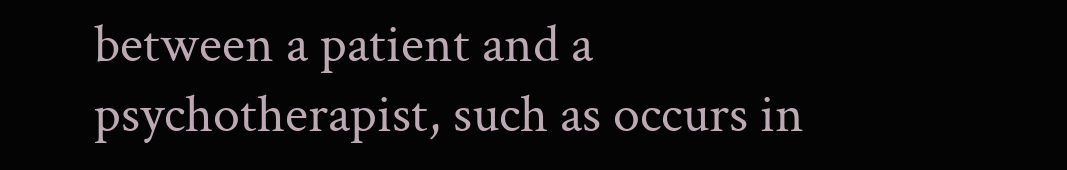between a patient and a psychotherapist, such as occurs in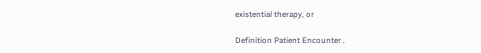existential therapy, or

Definition Patient Encounter .